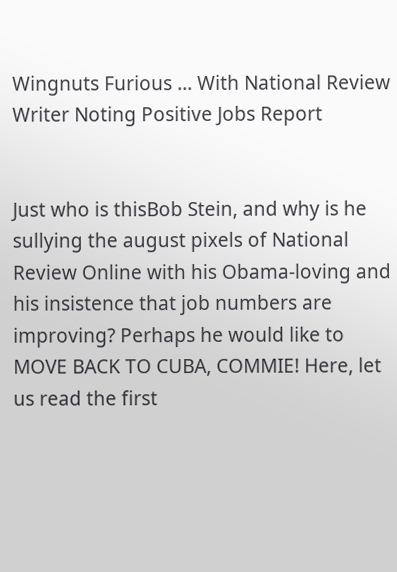Wingnuts Furious ... With National Review Writer Noting Positive Jobs Report


Just who is thisBob Stein, and why is he sullying the august pixels of National Review Online with his Obama-loving and his insistence that job numbers are improving? Perhaps he would like to MOVE BACK TO CUBA, COMMIE! Here, let us read the first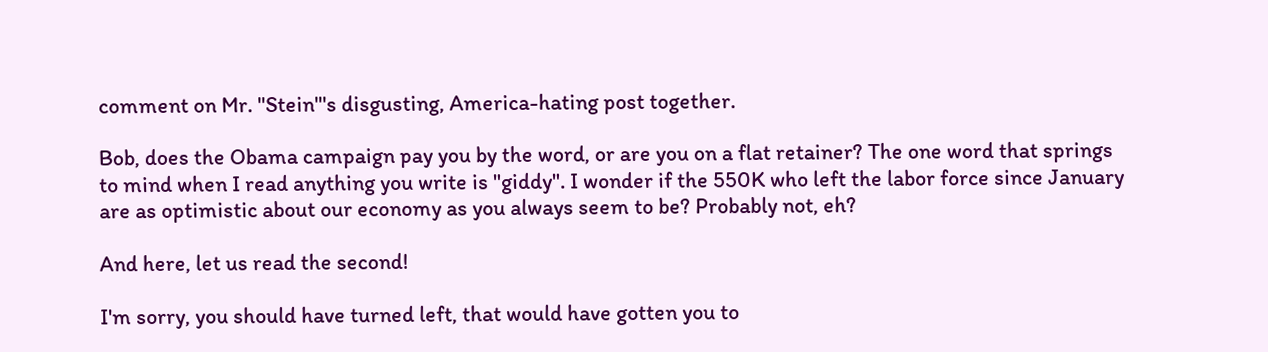comment on Mr. "Stein"'s disgusting, America-hating post together.

Bob, does the Obama campaign pay you by the word, or are you on a flat retainer? The one word that springs to mind when I read anything you write is "giddy". I wonder if the 550K who left the labor force since January are as optimistic about our economy as you always seem to be? Probably not, eh?

And here, let us read the second!

I'm sorry, you should have turned left, that would have gotten you to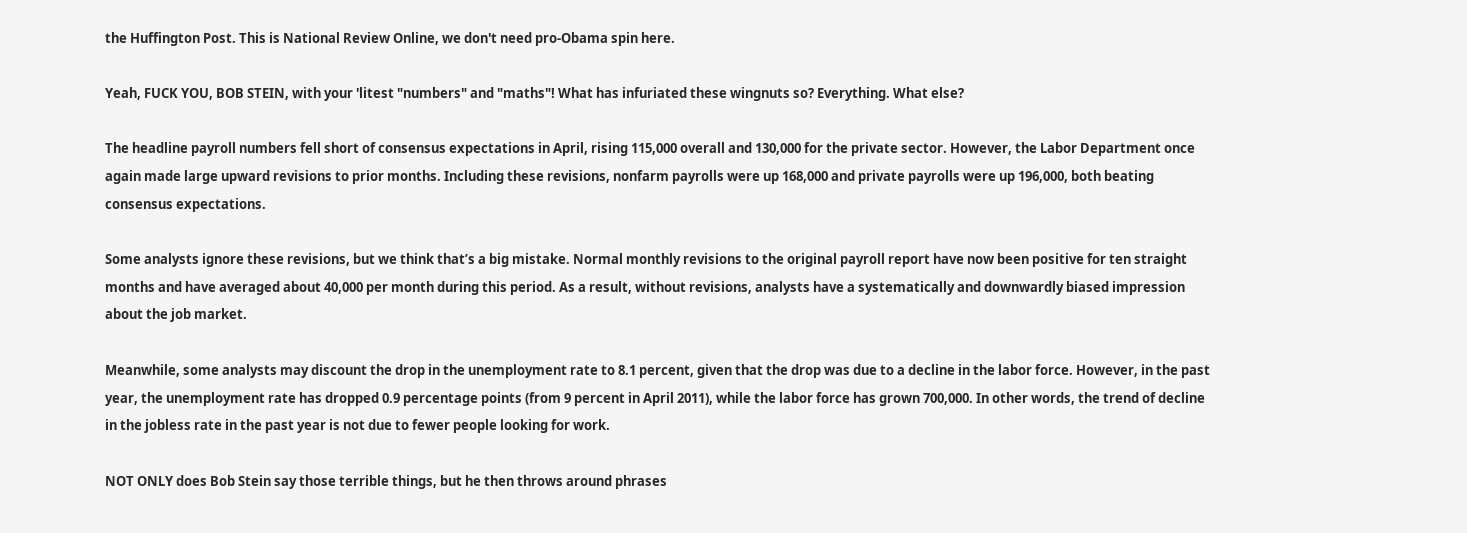the Huffington Post. This is National Review Online, we don't need pro-Obama spin here.

Yeah, FUCK YOU, BOB STEIN, with your 'litest "numbers" and "maths"! What has infuriated these wingnuts so? Everything. What else?

The headline payroll numbers fell short of consensus expectations in April, rising 115,000 overall and 130,000 for the private sector. However, the Labor Department once again made large upward revisions to prior months. Including these revisions, nonfarm payrolls were up 168,000 and private payrolls were up 196,000, both beating consensus expectations.

Some analysts ignore these revisions, but we think that’s a big mistake. Normal monthly revisions to the original payroll report have now been positive for ten straight months and have averaged about 40,000 per month during this period. As a result, without revisions, analysts have a systematically and downwardly biased impression about the job market.

Meanwhile, some analysts may discount the drop in the unemployment rate to 8.1 percent, given that the drop was due to a decline in the labor force. However, in the past year, the unemployment rate has dropped 0.9 percentage points (from 9 percent in April 2011), while the labor force has grown 700,000. In other words, the trend of decline in the jobless rate in the past year is not due to fewer people looking for work.

NOT ONLY does Bob Stein say those terrible things, but he then throws around phrases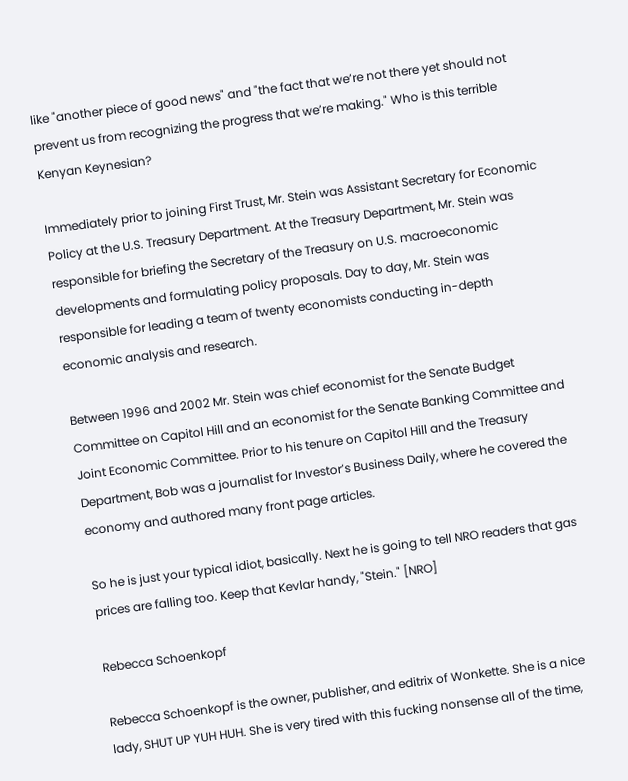like "another piece of good news" and "the fact that we’re not there yet should not prevent us from recognizing the progress that we’re making." Who is this terrible Kenyan Keynesian?

Immediately prior to joining First Trust, Mr. Stein was Assistant Secretary for Economic Policy at the U.S. Treasury Department. At the Treasury Department, Mr. Stein was responsible for briefing the Secretary of the Treasury on U.S. macroeconomic developments and formulating policy proposals. Day to day, Mr. Stein was responsible for leading a team of twenty economists conducting in-depth economic analysis and research.

Between 1996 and 2002 Mr. Stein was chief economist for the Senate Budget Committee on Capitol Hill and an economist for the Senate Banking Committee and Joint Economic Committee. Prior to his tenure on Capitol Hill and the Treasury Department, Bob was a journalist for Investor’s Business Daily, where he covered the economy and authored many front page articles.

So he is just your typical idiot, basically. Next he is going to tell NRO readers that gas prices are falling too. Keep that Kevlar handy, "Stein." [NRO]

Rebecca Schoenkopf

Rebecca Schoenkopf is the owner, publisher, and editrix of Wonkette. She is a nice lady, SHUT UP YUH HUH. She is very tired with this fucking nonsense all of the time,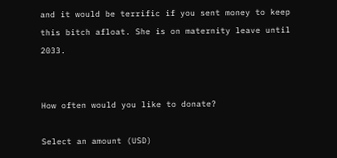and it would be terrific if you sent money to keep this bitch afloat. She is on maternity leave until 2033.


How often would you like to donate?

Select an amount (USD)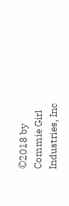©2018 by Commie Girl Industries, Inc